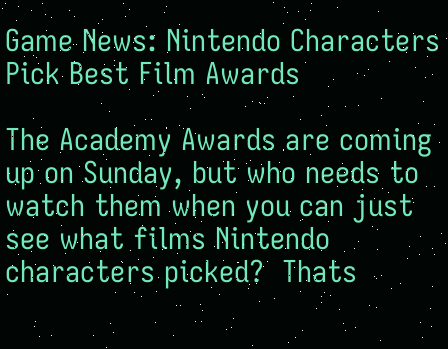Game News: Nintendo Characters Pick Best Film Awards

The Academy Awards are coming up on Sunday, but who needs to watch them when you can just see what films Nintendo characters picked?  Thats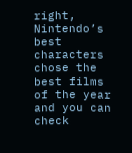right, Nintendo’s best characters chose the best films of the year and you can check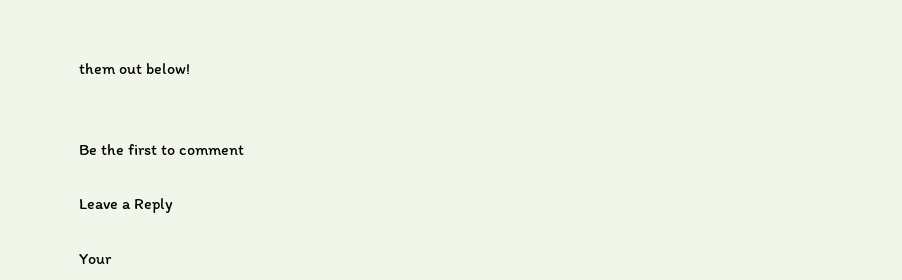them out below!


Be the first to comment

Leave a Reply

Your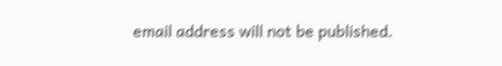email address will not be published.